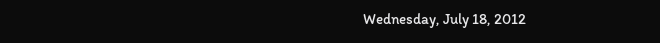Wednesday, July 18, 2012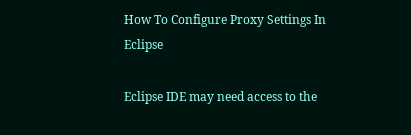How To Configure Proxy Settings In Eclipse

Eclipse IDE may need access to the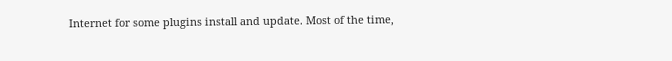Internet for some plugins install and update. Most of the time,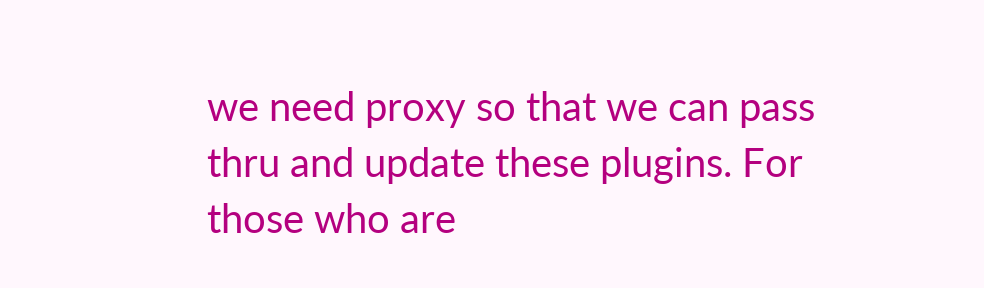we need proxy so that we can pass thru and update these plugins. For those who are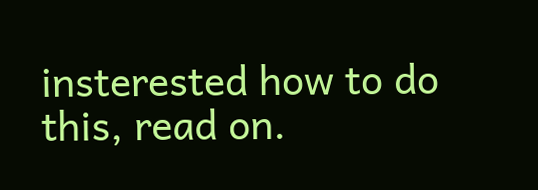insterested how to do this, read on.